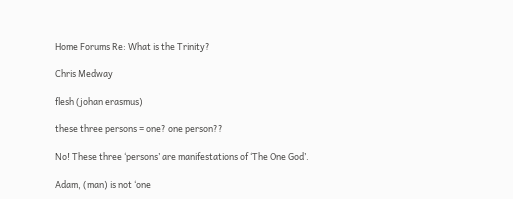Home Forums Re: What is the Trinity?

Chris Medway

flesh (johan erasmus)

these three persons = one? one person??

No! These three ‘persons’ are manifestations of ‘The One God’.

Adam, (man) is not ‘one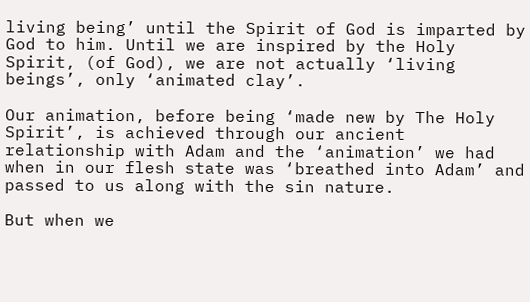living being’ until the Spirit of God is imparted by God to him. Until we are inspired by the Holy Spirit, (of God), we are not actually ‘living beings’, only ‘animated clay’.

Our animation, before being ‘made new by The Holy Spirit’, is achieved through our ancient relationship with Adam and the ‘animation’ we had when in our flesh state was ‘breathed into Adam’ and passed to us along with the sin nature.

But when we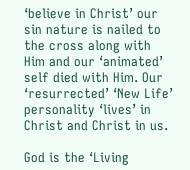‘believe in Christ’ our sin nature is nailed to the cross along with Him and our ‘animated’ self died with Him. Our ‘resurrected’ ‘New Life’ personality ‘lives’ in Christ and Christ in us.

God is the ‘Living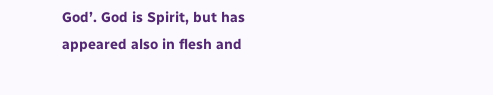God’. God is Spirit, but has appeared also in flesh and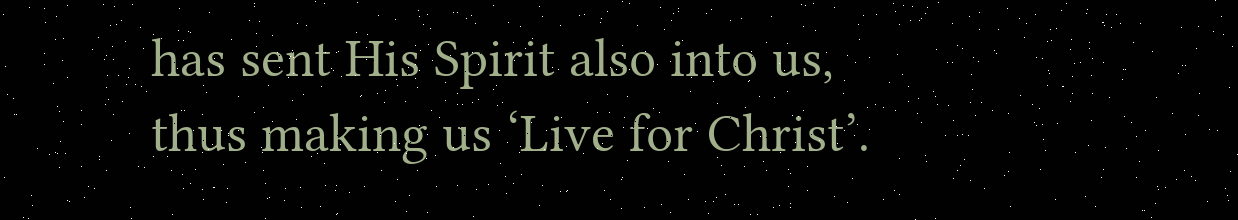has sent His Spirit also into us, thus making us ‘Live for Christ’.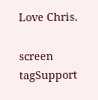Love Chris.

screen tagSupport